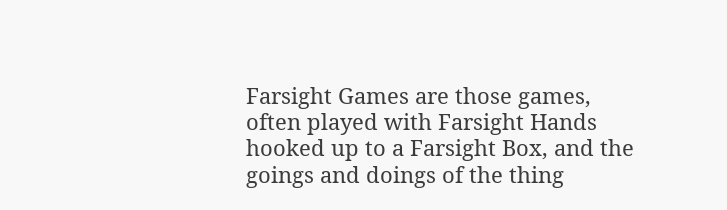Farsight Games are those games, often played with Farsight Hands hooked up to a Farsight Box, and the goings and doings of the thing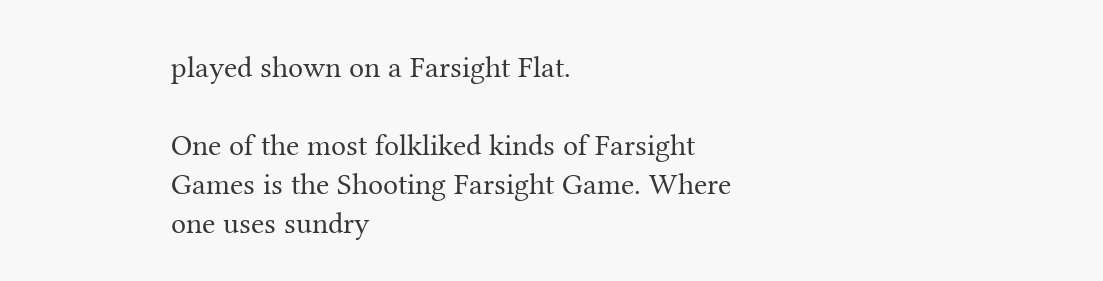played shown on a Farsight Flat.

One of the most folkliked kinds of Farsight Games is the Shooting Farsight Game. Where one uses sundry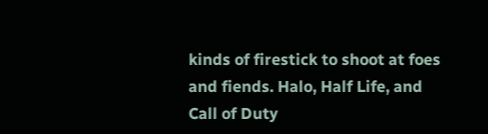kinds of firestick to shoot at foes and fiends. Halo, Half Life, and Call of Duty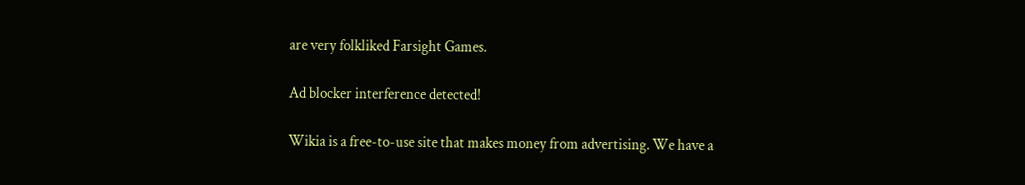are very folkliked Farsight Games.

Ad blocker interference detected!

Wikia is a free-to-use site that makes money from advertising. We have a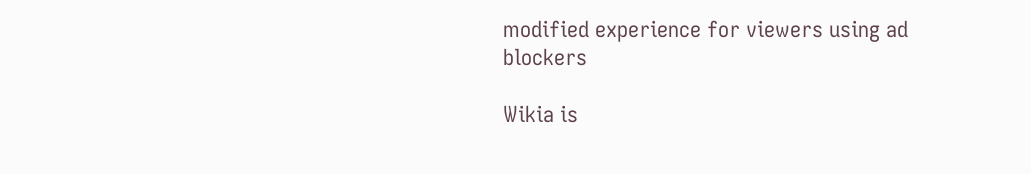modified experience for viewers using ad blockers

Wikia is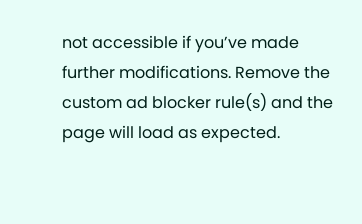not accessible if you’ve made further modifications. Remove the custom ad blocker rule(s) and the page will load as expected.